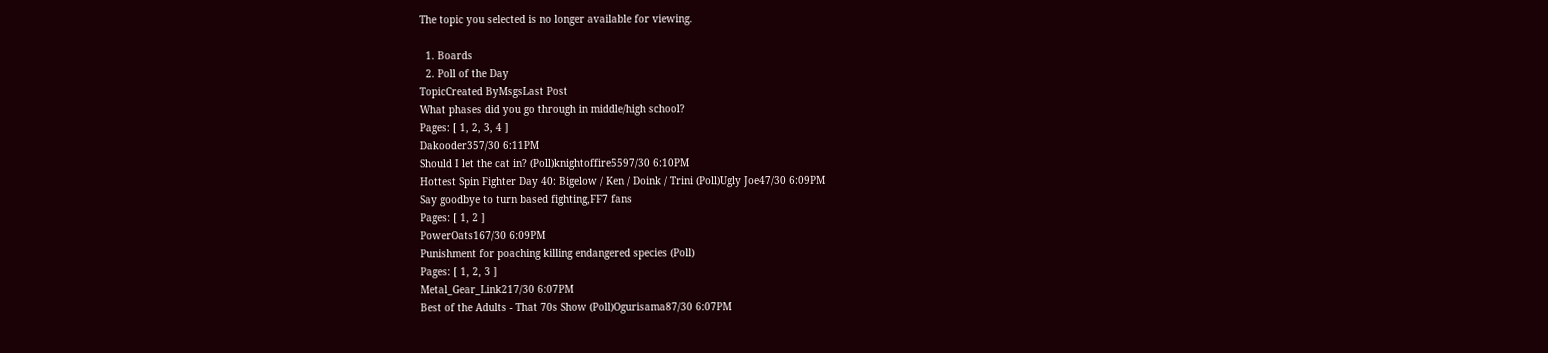The topic you selected is no longer available for viewing.

  1. Boards
  2. Poll of the Day
TopicCreated ByMsgsLast Post
What phases did you go through in middle/high school?
Pages: [ 1, 2, 3, 4 ]
Dakooder357/30 6:11PM
Should I let the cat in? (Poll)knightoffire5597/30 6:10PM
Hottest Spin Fighter Day 40: Bigelow / Ken / Doink / Trini (Poll)Ugly Joe47/30 6:09PM
Say goodbye to turn based fighting,FF7 fans
Pages: [ 1, 2 ]
PowerOats167/30 6:09PM
Punishment for poaching killing endangered species (Poll)
Pages: [ 1, 2, 3 ]
Metal_Gear_Link217/30 6:07PM
Best of the Adults - That 70s Show (Poll)Ogurisama87/30 6:07PM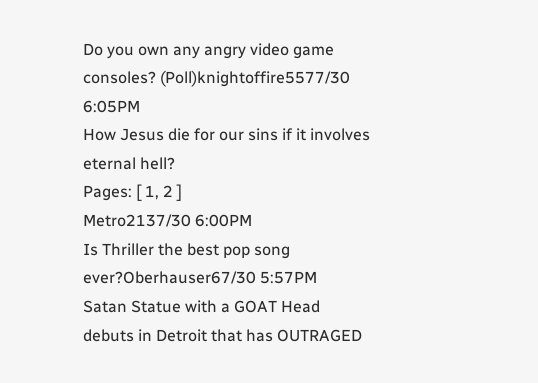Do you own any angry video game consoles? (Poll)knightoffire5577/30 6:05PM
How Jesus die for our sins if it involves eternal hell?
Pages: [ 1, 2 ]
Metro2137/30 6:00PM
Is Thriller the best pop song ever?Oberhauser67/30 5:57PM
Satan Statue with a GOAT Head debuts in Detroit that has OUTRAGED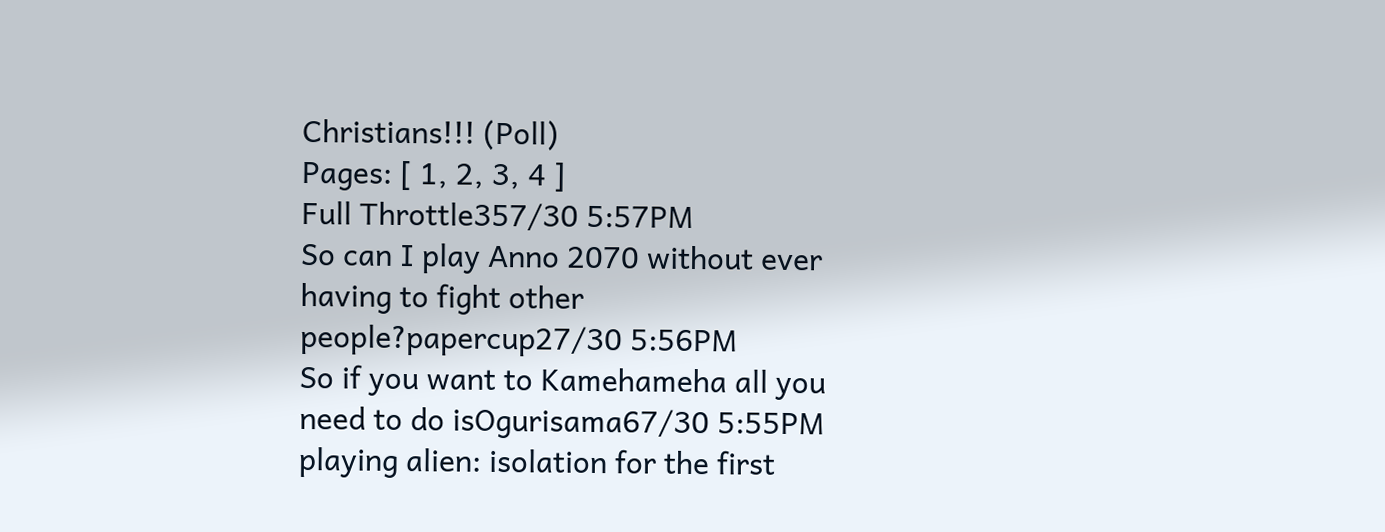Christians!!! (Poll)
Pages: [ 1, 2, 3, 4 ]
Full Throttle357/30 5:57PM
So can I play Anno 2070 without ever having to fight other people?papercup27/30 5:56PM
So if you want to Kamehameha all you need to do isOgurisama67/30 5:55PM
playing alien: isolation for the first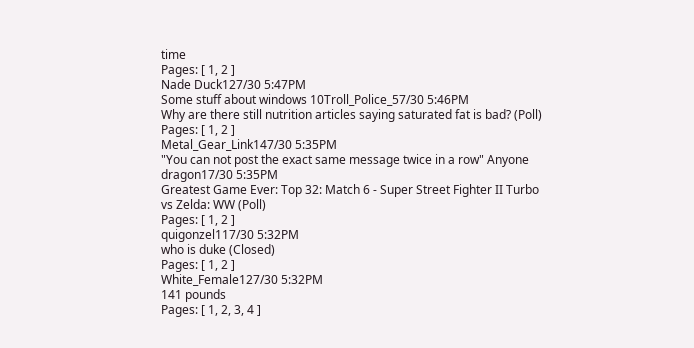time
Pages: [ 1, 2 ]
Nade Duck127/30 5:47PM
Some stuff about windows 10Troll_Police_57/30 5:46PM
Why are there still nutrition articles saying saturated fat is bad? (Poll)
Pages: [ 1, 2 ]
Metal_Gear_Link147/30 5:35PM
"You can not post the exact same message twice in a row" Anyone dragon17/30 5:35PM
Greatest Game Ever: Top 32: Match 6 - Super Street Fighter II Turbo vs Zelda: WW (Poll)
Pages: [ 1, 2 ]
quigonzel117/30 5:32PM
who is duke (Closed)
Pages: [ 1, 2 ]
White_Female127/30 5:32PM
141 pounds
Pages: [ 1, 2, 3, 4 ]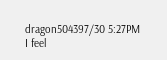dragon504397/30 5:27PM
I feel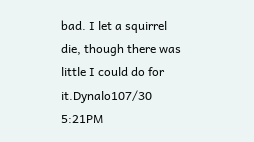bad. I let a squirrel die, though there was little I could do for it.Dynalo107/30 5:21PM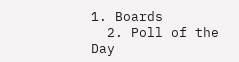1. Boards
  2. Poll of the Day